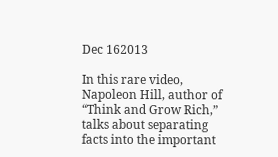Dec 162013

In this rare video, Napoleon Hill, author of “Think and Grow Rich,” talks about separating facts into the important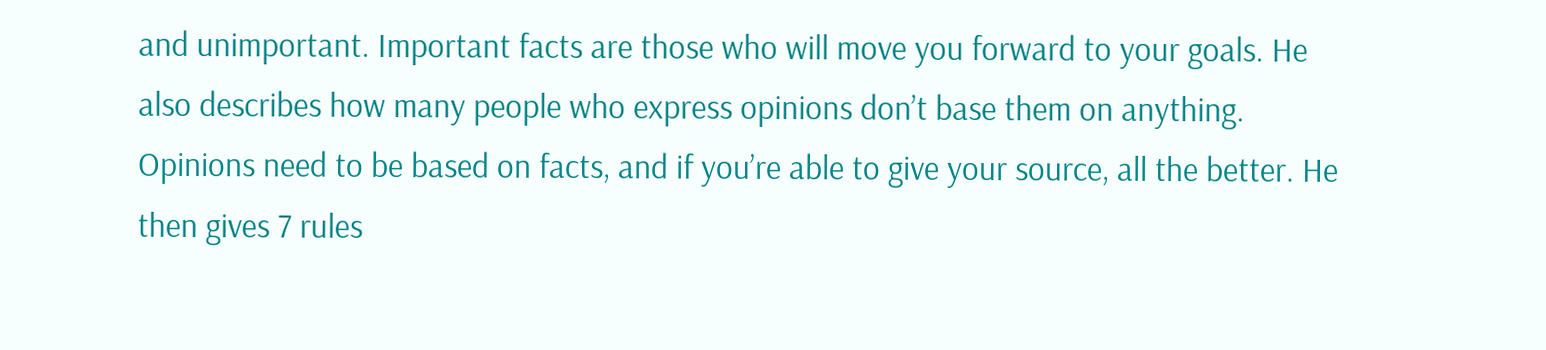and unimportant. Important facts are those who will move you forward to your goals. He also describes how many people who express opinions don’t base them on anything. Opinions need to be based on facts, and if you’re able to give your source, all the better. He then gives 7 rules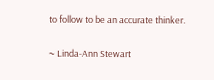to follow to be an accurate thinker.

~ Linda-Ann Stewart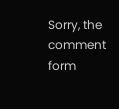Sorry, the comment form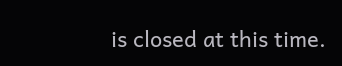is closed at this time.